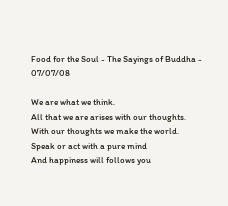Food for the Soul - The Sayings of Buddha - 07/07/08

We are what we think.
All that we are arises with our thoughts.
With our thoughts we make the world.
Speak or act with a pure mind
And happiness will follows you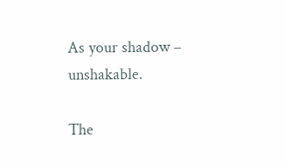As your shadow – unshakable.

The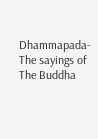Dhammapada- The sayings of The Buddha